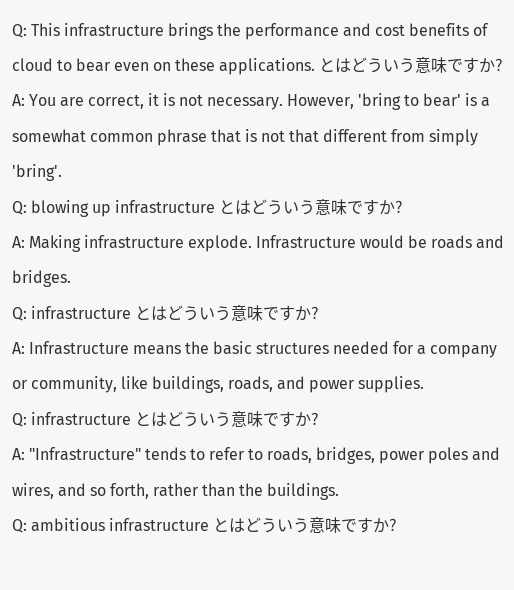Q: This infrastructure brings the performance and cost benefits of cloud to bear even on these applications. とはどういう意味ですか?
A: You are correct, it is not necessary. However, 'bring to bear' is a somewhat common phrase that is not that different from simply 'bring'.
Q: blowing up infrastructure とはどういう意味ですか?
A: Making infrastructure explode. Infrastructure would be roads and bridges.
Q: infrastructure とはどういう意味ですか?
A: Infrastructure means the basic structures needed for a company or community, like buildings, roads, and power supplies.
Q: infrastructure とはどういう意味ですか?
A: "Infrastructure" tends to refer to roads, bridges, power poles and wires, and so forth, rather than the buildings.
Q: ambitious infrastructure とはどういう意味ですか?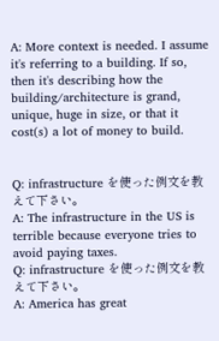A: More context is needed. I assume it's referring to a building. If so, then it's describing how the building/architecture is grand, unique, huge in size, or that it cost(s) a lot of money to build.


Q: infrastructure を使った例文を教えて下さい。
A: The infrastructure in the US is terrible because everyone tries to avoid paying taxes.
Q: infrastructure を使った例文を教えて下さい。
A: America has great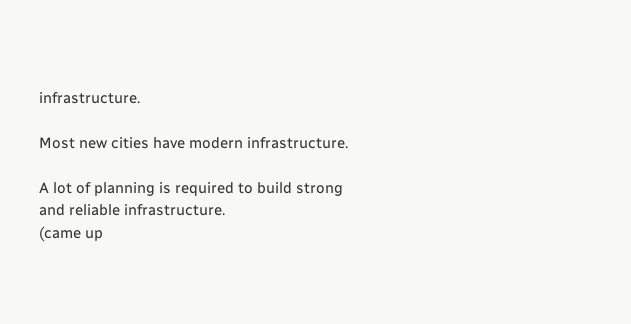infrastructure.

Most new cities have modern infrastructure.

A lot of planning is required to build strong and reliable infrastructure.
(came up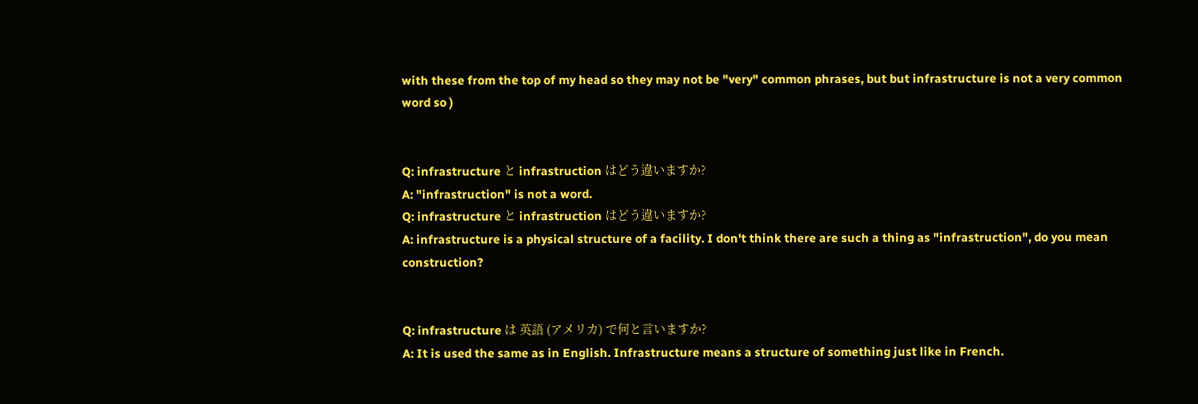with these from the top of my head so they may not be "very" common phrases, but but infrastructure is not a very common word so )


Q: infrastructure と infrastruction はどう違いますか?
A: "infrastruction" is not a word.
Q: infrastructure と infrastruction はどう違いますか?
A: infrastructure is a physical structure of a facility. I don't think there are such a thing as "infrastruction", do you mean construction?


Q: infrastructure は 英語 (アメリカ) で何と言いますか?
A: It is used the same as in English. Infrastructure means a structure of something just like in French.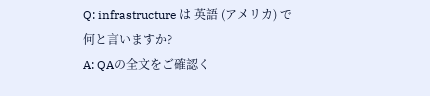Q: infrastructure は 英語 (アメリカ) で何と言いますか?
A: QAの全文をご確認く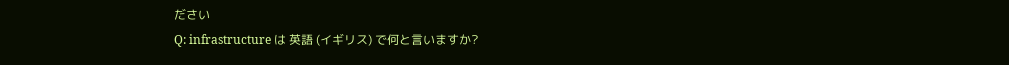ださい
Q: infrastructure は 英語 (イギリス) で何と言いますか?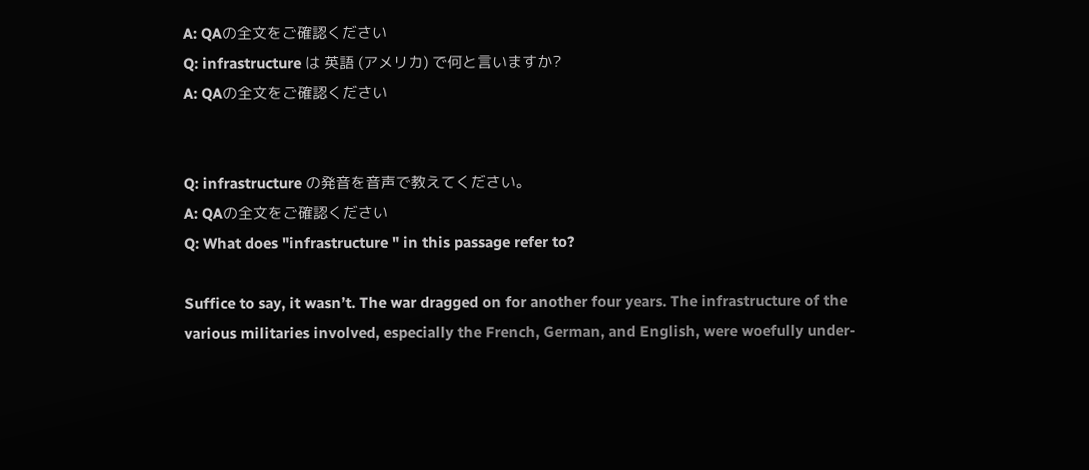A: QAの全文をご確認ください
Q: infrastructure は 英語 (アメリカ) で何と言いますか?
A: QAの全文をご確認ください


Q: infrastructure の発音を音声で教えてください。
A: QAの全文をご確認ください
Q: What does "infrastructure " in this passage refer to?

Suffice to say, it wasn’t. The war dragged on for another four years. The infrastructure of the various militaries involved, especially the French, German, and English, were woefully under-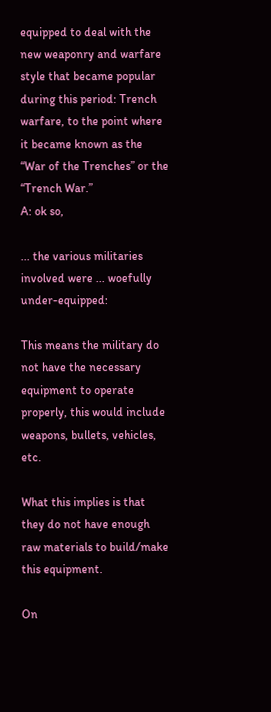equipped to deal with the new weaponry and warfare style that became popular during this period: Trench warfare, to the point where it became known as the “War of the Trenches” or the “Trench War.”
A: ok so,

... the various militaries involved were ... woefully under-equipped:

This means the military do not have the necessary equipment to operate properly, this would include weapons, bullets, vehicles, etc.

What this implies is that they do not have enough raw materials to build/make this equipment.

On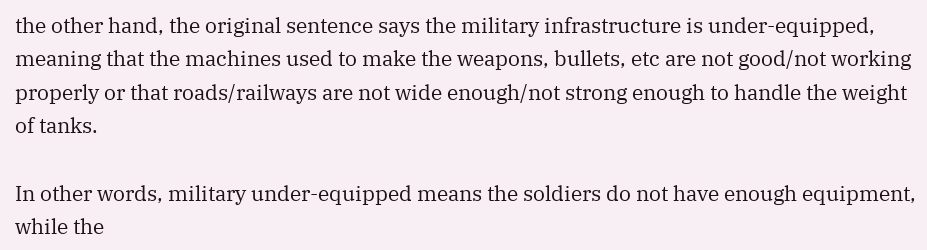the other hand, the original sentence says the military infrastructure is under-equipped, meaning that the machines used to make the weapons, bullets, etc are not good/not working properly or that roads/railways are not wide enough/not strong enough to handle the weight of tanks.

In other words, military under-equipped means the soldiers do not have enough equipment, while the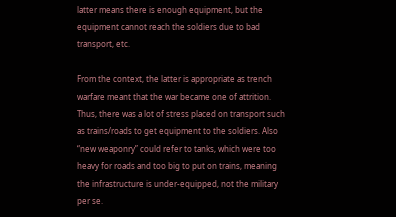latter means there is enough equipment, but the equipment cannot reach the soldiers due to bad transport, etc.

From the context, the latter is appropriate as trench warfare meant that the war became one of attrition. Thus, there was a lot of stress placed on transport such as trains/roads to get equipment to the soldiers. Also “new weaponry” could refer to tanks, which were too heavy for roads and too big to put on trains, meaning the infrastructure is under-equipped, not the military per se.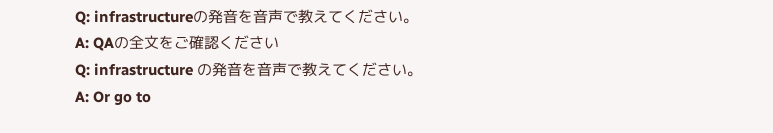Q: infrastructureの発音を音声で教えてください。
A: QAの全文をご確認ください
Q: infrastructure の発音を音声で教えてください。
A: Or go to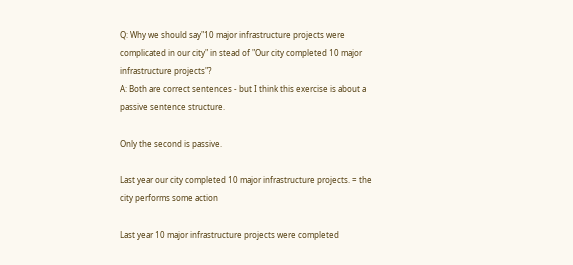Q: Why we should say"10 major infrastructure projects were complicated in our city" in stead of "Our city completed 10 major infrastructure projects"?
A: Both are correct sentences - but I think this exercise is about a passive sentence structure.

Only the second is passive.

Last year our city completed 10 major infrastructure projects. = the city performs some action

Last year 10 major infrastructure projects were completed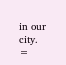in our city. =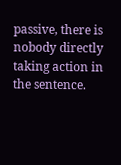passive, there is nobody directly taking action in the sentence.